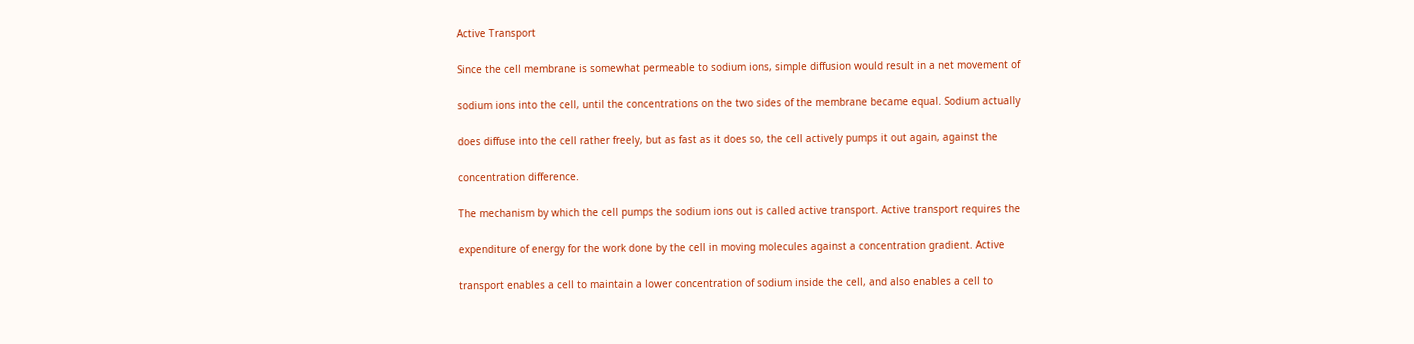Active Transport

Since the cell membrane is somewhat permeable to sodium ions, simple diffusion would result in a net movement of

sodium ions into the cell, until the concentrations on the two sides of the membrane became equal. Sodium actually

does diffuse into the cell rather freely, but as fast as it does so, the cell actively pumps it out again, against the

concentration difference.

The mechanism by which the cell pumps the sodium ions out is called active transport. Active transport requires the

expenditure of energy for the work done by the cell in moving molecules against a concentration gradient. Active

transport enables a cell to maintain a lower concentration of sodium inside the cell, and also enables a cell to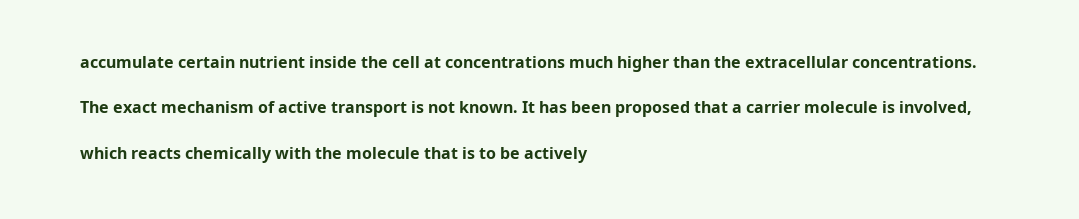accumulate certain nutrient inside the cell at concentrations much higher than the extracellular concentrations.

The exact mechanism of active transport is not known. It has been proposed that a carrier molecule is involved,

which reacts chemically with the molecule that is to be actively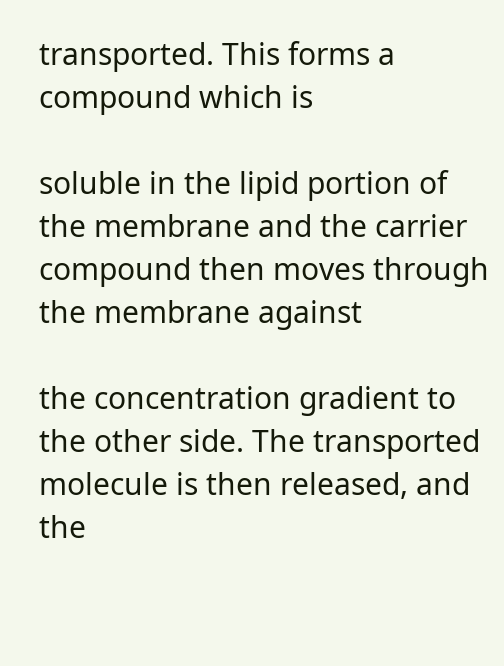transported. This forms a compound which is

soluble in the lipid portion of the membrane and the carrier compound then moves through the membrane against

the concentration gradient to the other side. The transported molecule is then released, and the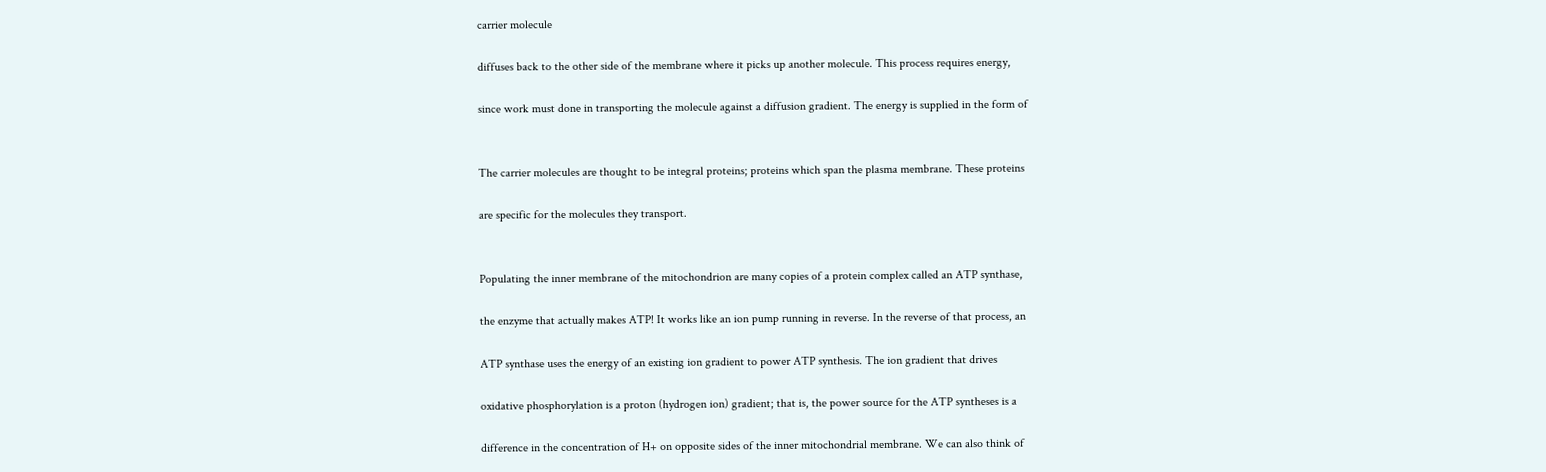carrier molecule

diffuses back to the other side of the membrane where it picks up another molecule. This process requires energy,

since work must done in transporting the molecule against a diffusion gradient. The energy is supplied in the form of


The carrier molecules are thought to be integral proteins; proteins which span the plasma membrane. These proteins

are specific for the molecules they transport.


Populating the inner membrane of the mitochondrion are many copies of a protein complex called an ATP synthase,

the enzyme that actually makes ATP! It works like an ion pump running in reverse. In the reverse of that process, an

ATP synthase uses the energy of an existing ion gradient to power ATP synthesis. The ion gradient that drives

oxidative phosphorylation is a proton (hydrogen ion) gradient; that is, the power source for the ATP syntheses is a

difference in the concentration of H+ on opposite sides of the inner mitochondrial membrane. We can also think of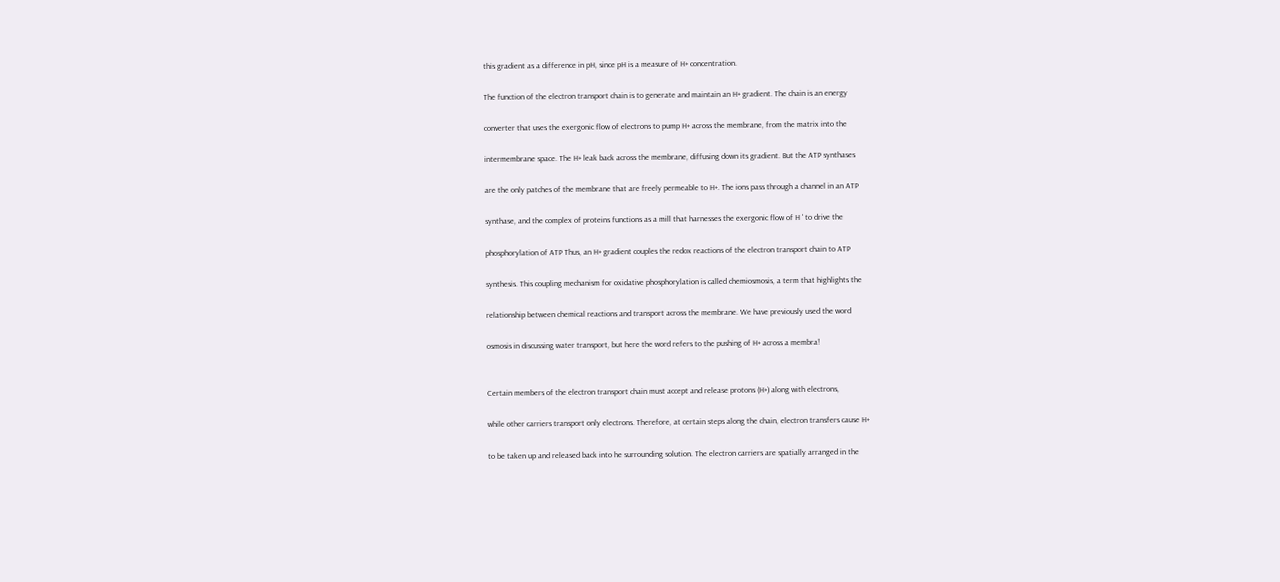this gradient as a difference in pH, since pH is a measure of H+ concentration.

The function of the electron transport chain is to generate and maintain an H+ gradient. The chain is an energy

converter that uses the exergonic flow of electrons to pump H+ across the membrane, from the matrix into the

intermembrane space. The H+ leak back across the membrane, diffusing down its gradient. But the ATP synthases

are the only patches of the membrane that are freely permeable to H+. The ions pass through a channel in an ATP

synthase, and the complex of proteins functions as a mill that harnesses the exergonic flow of H ' to drive the

phosphorylation of ATP Thus, an H+ gradient couples the redox reactions of the electron transport chain to ATP

synthesis. This coupling mechanism for oxidative phosphorylation is called chemiosmosis, a term that highlights the

relationship between chemical reactions and transport across the membrane. We have previously used the word

osmosis in discussing water transport, but here the word refers to the pushing of H+ across a membra!


Certain members of the electron transport chain must accept and release protons (H+) along with electrons,

while other carriers transport only electrons. Therefore, at certain steps along the chain, electron transfers cause H+

to be taken up and released back into he surrounding solution. The electron carriers are spatially arranged in the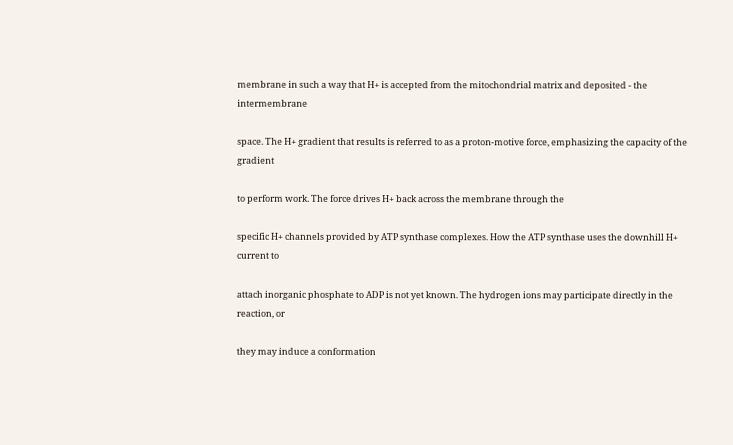membrane in such a way that H+ is accepted from the mitochondrial matrix and deposited - the intermembrane

space. The H+ gradient that results is referred to as a proton-motive force, emphasizing the capacity of the gradient

to perform work. The force drives H+ back across the membrane through the

specific H+ channels provided by ATP synthase complexes. How the ATP synthase uses the downhill H+ current to

attach inorganic phosphate to ADP is not yet known. The hydrogen ions may participate directly in the reaction, or

they may induce a conformation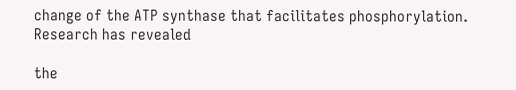change of the ATP synthase that facilitates phosphorylation. Research has revealed

the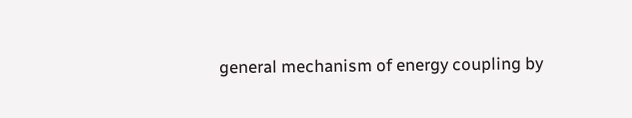general mechanism of energy coupling by